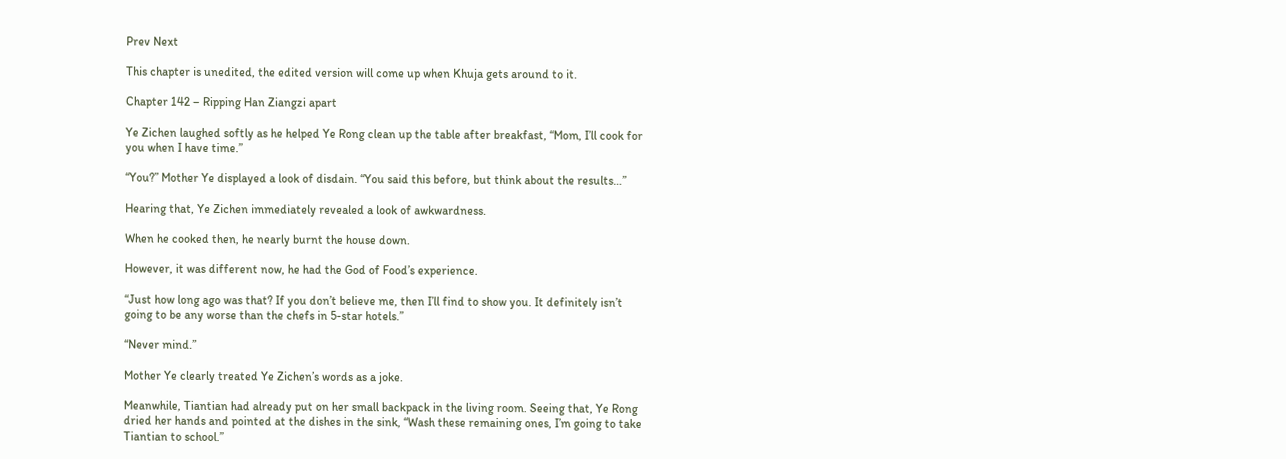Prev Next

This chapter is unedited, the edited version will come up when Khuja gets around to it.

Chapter 142 – Ripping Han Ziangzi apart

Ye Zichen laughed softly as he helped Ye Rong clean up the table after breakfast, “Mom, I’ll cook for you when I have time.”

“You?” Mother Ye displayed a look of disdain. “You said this before, but think about the results…”

Hearing that, Ye Zichen immediately revealed a look of awkwardness.

When he cooked then, he nearly burnt the house down.

However, it was different now, he had the God of Food’s experience.

“Just how long ago was that? If you don’t believe me, then I’ll find to show you. It definitely isn’t going to be any worse than the chefs in 5-star hotels.”

“Never mind.”

Mother Ye clearly treated Ye Zichen’s words as a joke.

Meanwhile, Tiantian had already put on her small backpack in the living room. Seeing that, Ye Rong dried her hands and pointed at the dishes in the sink, “Wash these remaining ones, I’m going to take Tiantian to school.”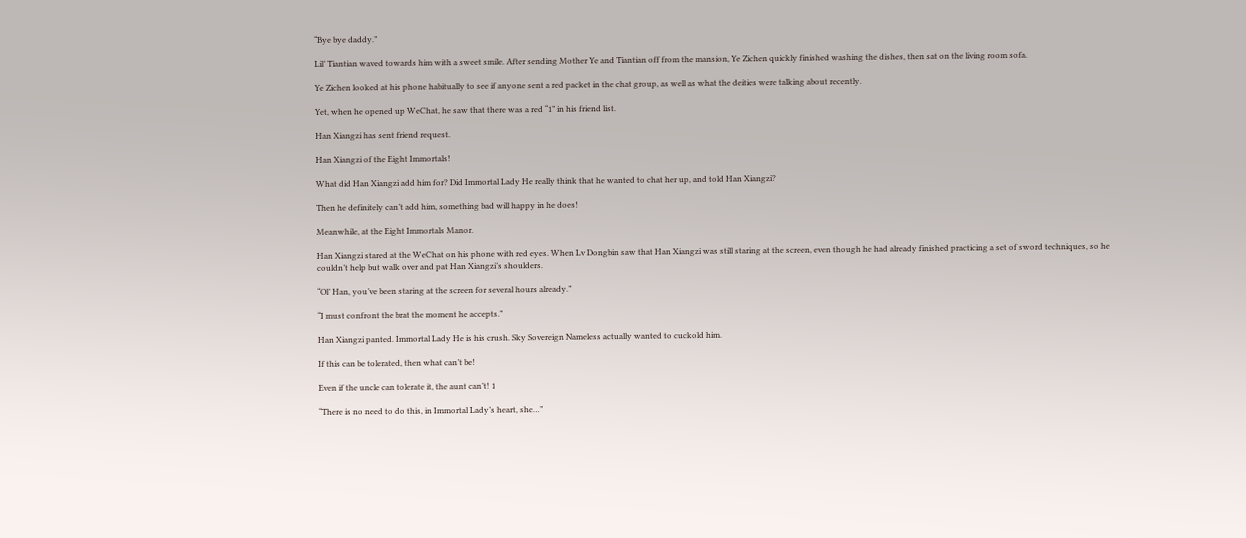“Bye bye daddy.”

Lil’ Tiantian waved towards him with a sweet smile. After sending Mother Ye and Tiantian off from the mansion, Ye Zichen quickly finished washing the dishes, then sat on the living room sofa.

Ye Zichen looked at his phone habitually to see if anyone sent a red packet in the chat group, as well as what the deities were talking about recently.

Yet, when he opened up WeChat, he saw that there was a red “1” in his friend list.

Han Xiangzi has sent friend request.

Han Xiangzi of the Eight Immortals!

What did Han Xiangzi add him for? Did Immortal Lady He really think that he wanted to chat her up, and told Han Xiangzi?

Then he definitely can’t add him, something bad will happy in he does!

Meanwhile, at the Eight Immortals Manor.

Han Xiangzi stared at the WeChat on his phone with red eyes. When Lv Dongbin saw that Han Xiangzi was still staring at the screen, even though he had already finished practicing a set of sword techniques, so he couldn’t help but walk over and pat Han Xiangzi’s shoulders.

“Ol’ Han, you’ve been staring at the screen for several hours already.”

“I must confront the brat the moment he accepts.”

Han Xiangzi panted. Immortal Lady He is his crush. Sky Sovereign Nameless actually wanted to cuckold him.

If this can be tolerated, then what can’t be!

Even if the uncle can tolerate it, the aunt can’t! 1

“There is no need to do this, in Immortal Lady’s heart, she…”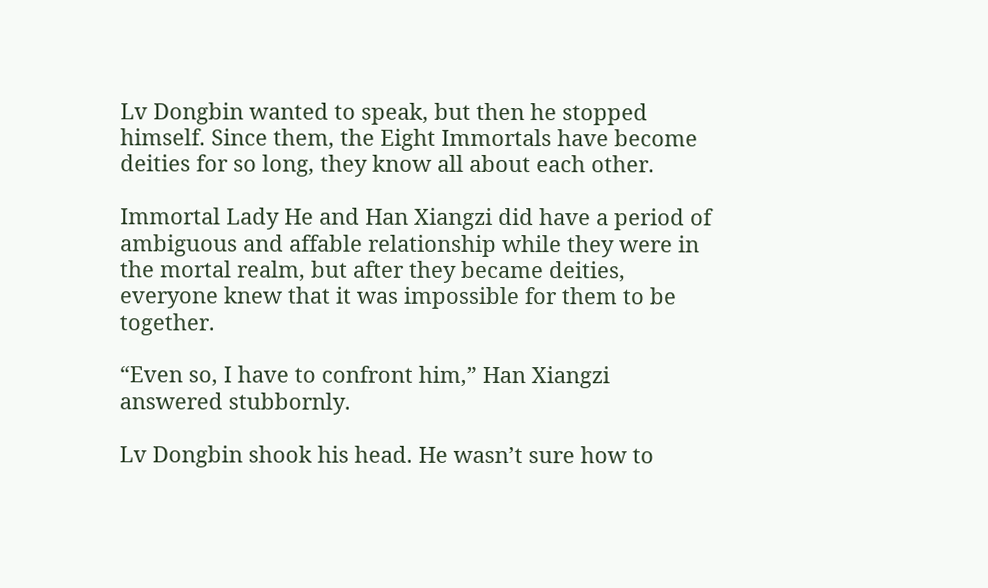Lv Dongbin wanted to speak, but then he stopped himself. Since them, the Eight Immortals have become deities for so long, they know all about each other.

Immortal Lady He and Han Xiangzi did have a period of ambiguous and affable relationship while they were in the mortal realm, but after they became deities, everyone knew that it was impossible for them to be together.

“Even so, I have to confront him,” Han Xiangzi answered stubbornly.

Lv Dongbin shook his head. He wasn’t sure how to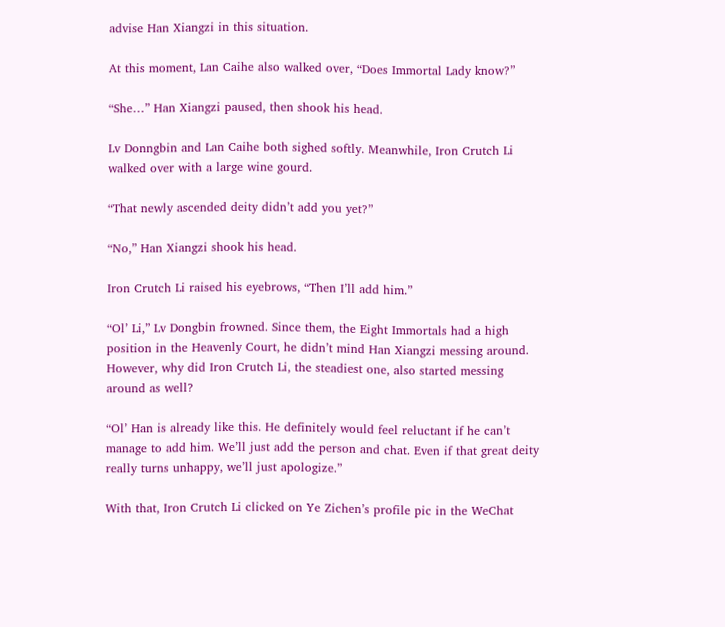advise Han Xiangzi in this situation.

At this moment, Lan Caihe also walked over, “Does Immortal Lady know?”

“She…” Han Xiangzi paused, then shook his head.

Lv Donngbin and Lan Caihe both sighed softly. Meanwhile, Iron Crutch Li walked over with a large wine gourd.

“That newly ascended deity didn’t add you yet?”

“No,” Han Xiangzi shook his head.

Iron Crutch Li raised his eyebrows, “Then I’ll add him.”

“Ol’ Li,” Lv Dongbin frowned. Since them, the Eight Immortals had a high position in the Heavenly Court, he didn’t mind Han Xiangzi messing around. However, why did Iron Crutch Li, the steadiest one, also started messing around as well?

“Ol’ Han is already like this. He definitely would feel reluctant if he can’t manage to add him. We’ll just add the person and chat. Even if that great deity really turns unhappy, we’ll just apologize.”

With that, Iron Crutch Li clicked on Ye Zichen’s profile pic in the WeChat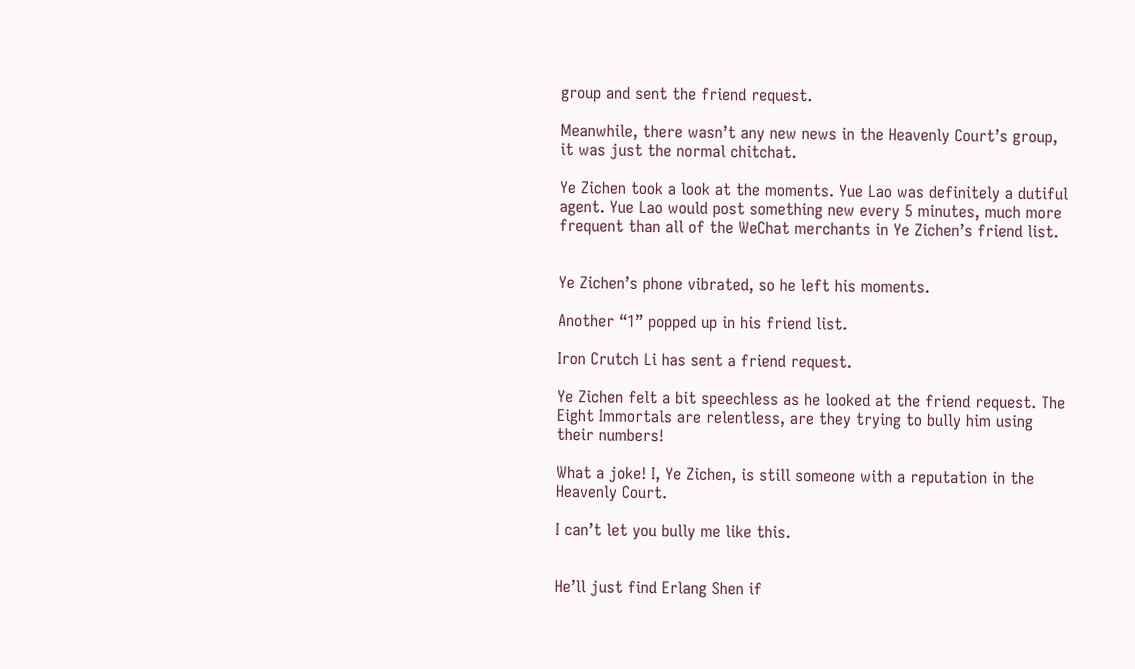group and sent the friend request.

Meanwhile, there wasn’t any new news in the Heavenly Court’s group, it was just the normal chitchat.

Ye Zichen took a look at the moments. Yue Lao was definitely a dutiful agent. Yue Lao would post something new every 5 minutes, much more frequent than all of the WeChat merchants in Ye Zichen’s friend list.


Ye Zichen’s phone vibrated, so he left his moments.

Another “1” popped up in his friend list.

Iron Crutch Li has sent a friend request.

Ye Zichen felt a bit speechless as he looked at the friend request. The Eight Immortals are relentless, are they trying to bully him using their numbers!

What a joke! I, Ye Zichen, is still someone with a reputation in the Heavenly Court.

I can’t let you bully me like this.


He’ll just find Erlang Shen if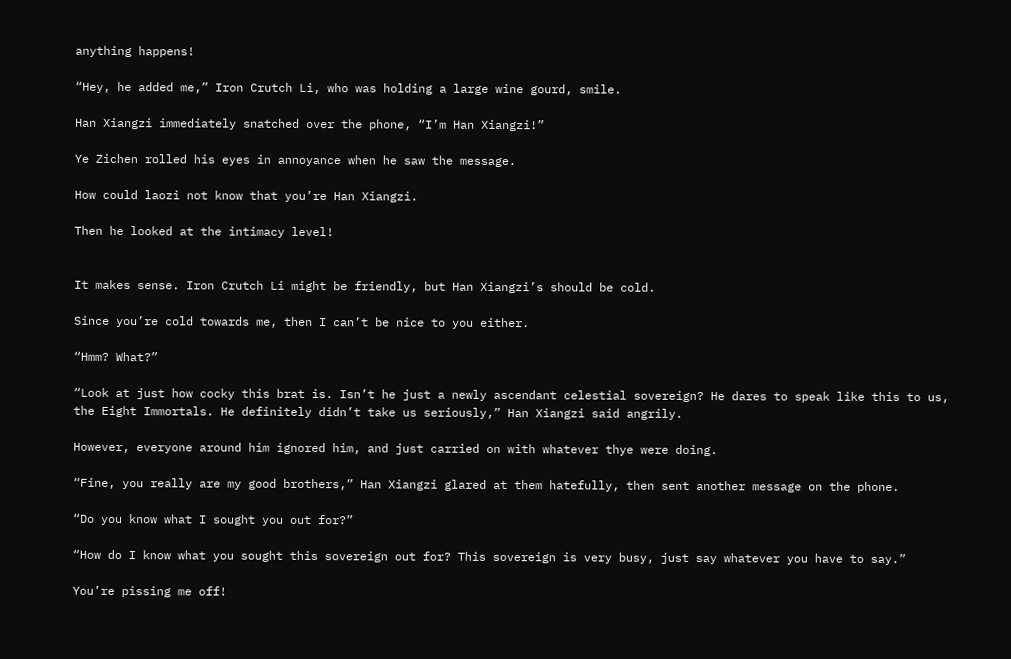anything happens!

“Hey, he added me,” Iron Crutch Li, who was holding a large wine gourd, smile.

Han Xiangzi immediately snatched over the phone, “I’m Han Xiangzi!”

Ye Zichen rolled his eyes in annoyance when he saw the message.

How could laozi not know that you’re Han Xiangzi.

Then he looked at the intimacy level!


It makes sense. Iron Crutch Li might be friendly, but Han Xiangzi’s should be cold.

Since you’re cold towards me, then I can’t be nice to you either.

“Hmm? What?”

“Look at just how cocky this brat is. Isn’t he just a newly ascendant celestial sovereign? He dares to speak like this to us, the Eight Immortals. He definitely didn’t take us seriously,” Han Xiangzi said angrily.

However, everyone around him ignored him, and just carried on with whatever thye were doing.

“Fine, you really are my good brothers,” Han Xiangzi glared at them hatefully, then sent another message on the phone.

“Do you know what I sought you out for?”

“How do I know what you sought this sovereign out for? This sovereign is very busy, just say whatever you have to say.”

You’re pissing me off!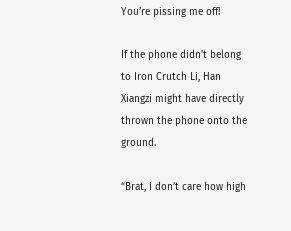You’re pissing me off!

If the phone didn’t belong to Iron Crutch Li, Han Xiangzi might have directly thrown the phone onto the ground.

“Brat, I don’t care how high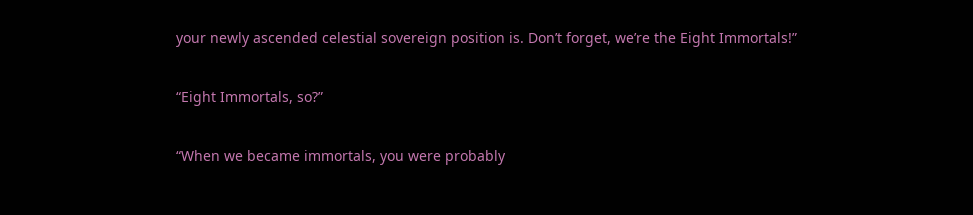your newly ascended celestial sovereign position is. Don’t forget, we’re the Eight Immortals!”

“Eight Immortals, so?”

“When we became immortals, you were probably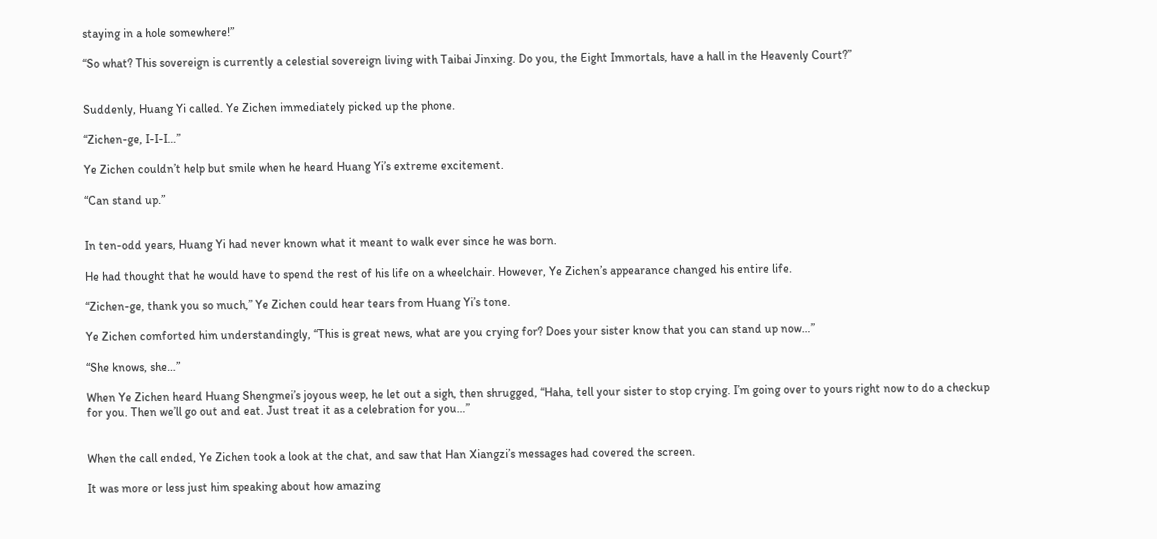staying in a hole somewhere!”

“So what? This sovereign is currently a celestial sovereign living with Taibai Jinxing. Do you, the Eight Immortals, have a hall in the Heavenly Court?”


Suddenly, Huang Yi called. Ye Zichen immediately picked up the phone.

“Zichen-ge, I-I-I…”

Ye Zichen couldn’t help but smile when he heard Huang Yi’s extreme excitement.

“Can stand up.”


In ten-odd years, Huang Yi had never known what it meant to walk ever since he was born.

He had thought that he would have to spend the rest of his life on a wheelchair. However, Ye Zichen’s appearance changed his entire life.

“Zichen-ge, thank you so much,” Ye Zichen could hear tears from Huang Yi’s tone.

Ye Zichen comforted him understandingly, “This is great news, what are you crying for? Does your sister know that you can stand up now…”

“She knows, she…”

When Ye Zichen heard Huang Shengmei’s joyous weep, he let out a sigh, then shrugged, “Haha, tell your sister to stop crying. I’m going over to yours right now to do a checkup for you. Then we’ll go out and eat. Just treat it as a celebration for you…”


When the call ended, Ye Zichen took a look at the chat, and saw that Han Xiangzi’s messages had covered the screen.

It was more or less just him speaking about how amazing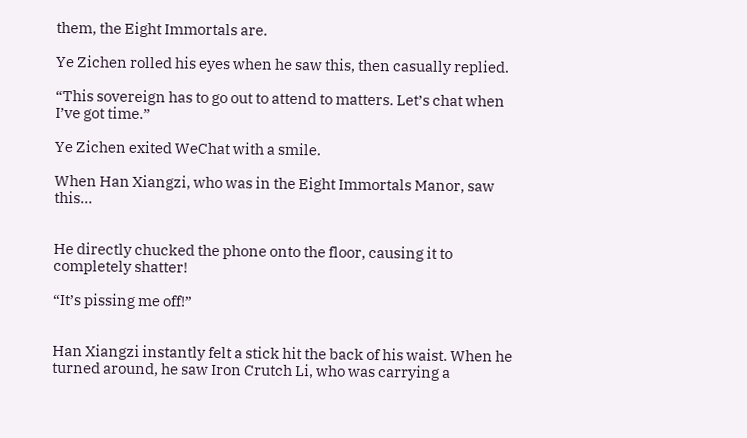them, the Eight Immortals are.

Ye Zichen rolled his eyes when he saw this, then casually replied.

“This sovereign has to go out to attend to matters. Let’s chat when I’ve got time.”

Ye Zichen exited WeChat with a smile.

When Han Xiangzi, who was in the Eight Immortals Manor, saw this…


He directly chucked the phone onto the floor, causing it to completely shatter!

“It’s pissing me off!”


Han Xiangzi instantly felt a stick hit the back of his waist. When he turned around, he saw Iron Crutch Li, who was carrying a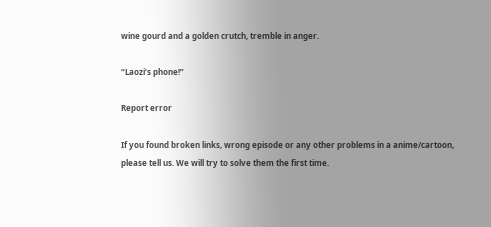wine gourd and a golden crutch, tremble in anger.

“Laozi’s phone!”

Report error

If you found broken links, wrong episode or any other problems in a anime/cartoon, please tell us. We will try to solve them the first time.